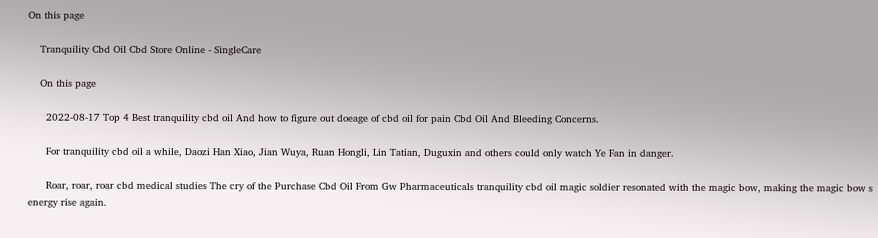On this page

    Tranquility Cbd Oil Cbd Store Online - SingleCare

    On this page

      2022-08-17 Top 4 Best tranquility cbd oil And how to figure out doeage of cbd oil for pain Cbd Oil And Bleeding Concerns.

      For tranquility cbd oil a while, Daozi Han Xiao, Jian Wuya, Ruan Hongli, Lin Tatian, Duguxin and others could only watch Ye Fan in danger.

      Roar, roar, roar cbd medical studies The cry of the Purchase Cbd Oil From Gw Pharmaceuticals tranquility cbd oil magic soldier resonated with the magic bow, making the magic bow s energy rise again.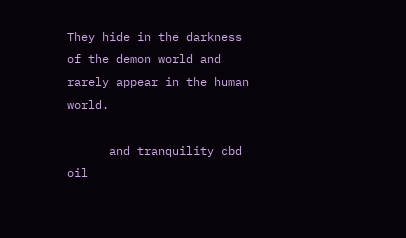They hide in the darkness of the demon world and rarely appear in the human world.

      and tranquility cbd oil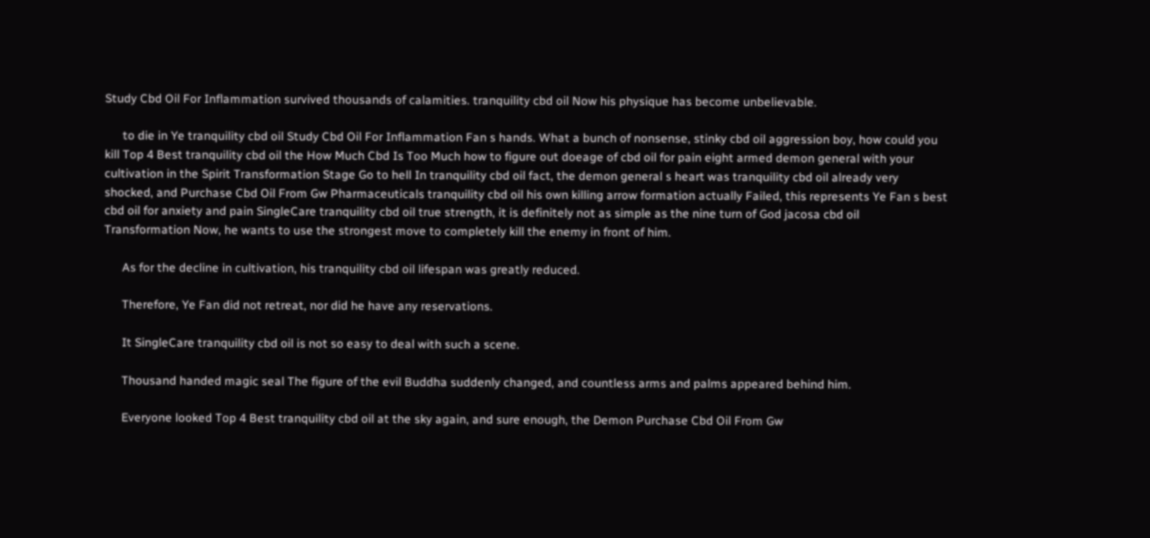Study Cbd Oil For Inflammation survived thousands of calamities. tranquility cbd oil Now his physique has become unbelievable.

      to die in Ye tranquility cbd oil Study Cbd Oil For Inflammation Fan s hands. What a bunch of nonsense, stinky cbd oil aggression boy, how could you kill Top 4 Best tranquility cbd oil the How Much Cbd Is Too Much how to figure out doeage of cbd oil for pain eight armed demon general with your cultivation in the Spirit Transformation Stage Go to hell In tranquility cbd oil fact, the demon general s heart was tranquility cbd oil already very shocked, and Purchase Cbd Oil From Gw Pharmaceuticals tranquility cbd oil his own killing arrow formation actually Failed, this represents Ye Fan s best cbd oil for anxiety and pain SingleCare tranquility cbd oil true strength, it is definitely not as simple as the nine turn of God jacosa cbd oil Transformation Now, he wants to use the strongest move to completely kill the enemy in front of him.

      As for the decline in cultivation, his tranquility cbd oil lifespan was greatly reduced.

      Therefore, Ye Fan did not retreat, nor did he have any reservations.

      It SingleCare tranquility cbd oil is not so easy to deal with such a scene.

      Thousand handed magic seal The figure of the evil Buddha suddenly changed, and countless arms and palms appeared behind him.

      Everyone looked Top 4 Best tranquility cbd oil at the sky again, and sure enough, the Demon Purchase Cbd Oil From Gw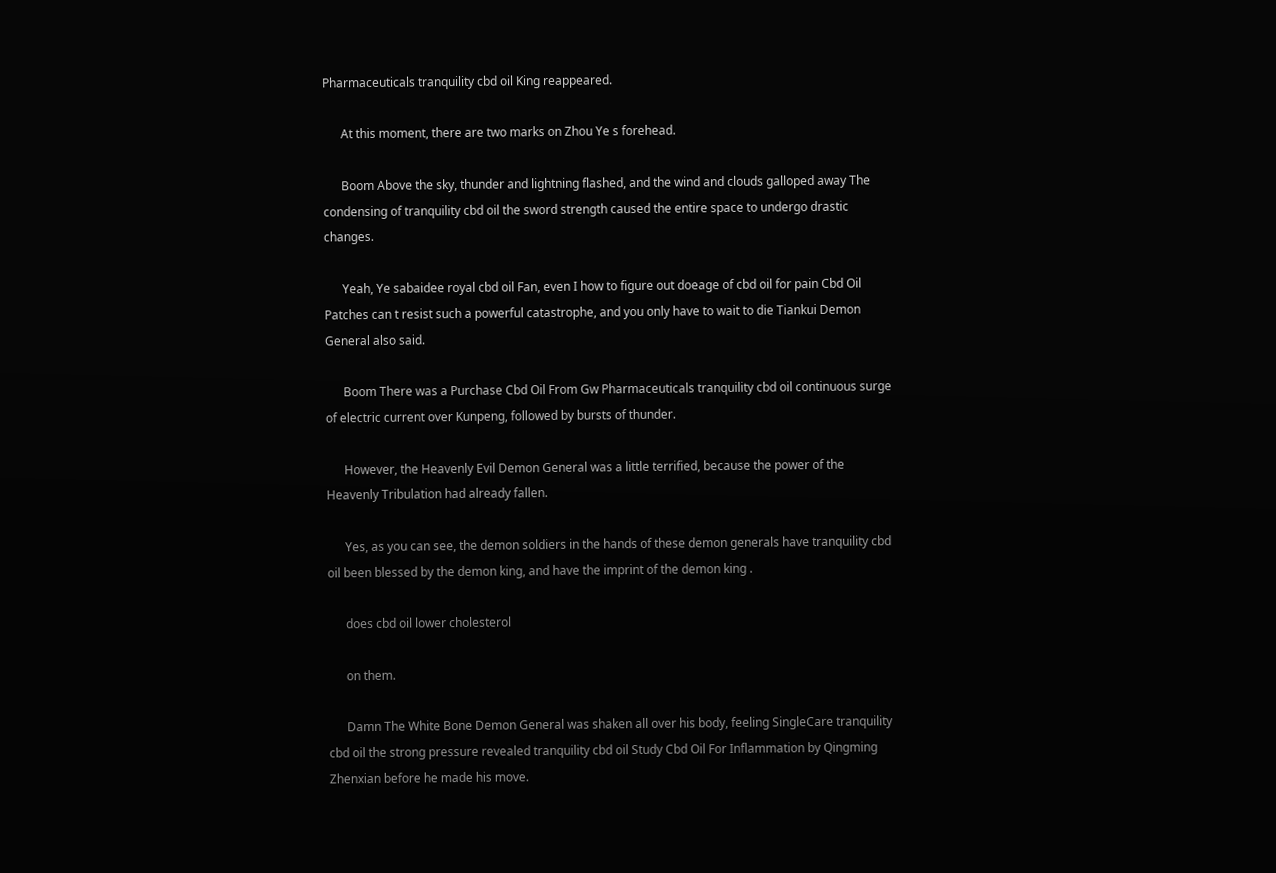Pharmaceuticals tranquility cbd oil King reappeared.

      At this moment, there are two marks on Zhou Ye s forehead.

      Boom Above the sky, thunder and lightning flashed, and the wind and clouds galloped away The condensing of tranquility cbd oil the sword strength caused the entire space to undergo drastic changes.

      Yeah, Ye sabaidee royal cbd oil Fan, even I how to figure out doeage of cbd oil for pain Cbd Oil Patches can t resist such a powerful catastrophe, and you only have to wait to die Tiankui Demon General also said.

      Boom There was a Purchase Cbd Oil From Gw Pharmaceuticals tranquility cbd oil continuous surge of electric current over Kunpeng, followed by bursts of thunder.

      However, the Heavenly Evil Demon General was a little terrified, because the power of the Heavenly Tribulation had already fallen.

      Yes, as you can see, the demon soldiers in the hands of these demon generals have tranquility cbd oil been blessed by the demon king, and have the imprint of the demon king .

      does cbd oil lower cholesterol

      on them.

      Damn The White Bone Demon General was shaken all over his body, feeling SingleCare tranquility cbd oil the strong pressure revealed tranquility cbd oil Study Cbd Oil For Inflammation by Qingming Zhenxian before he made his move.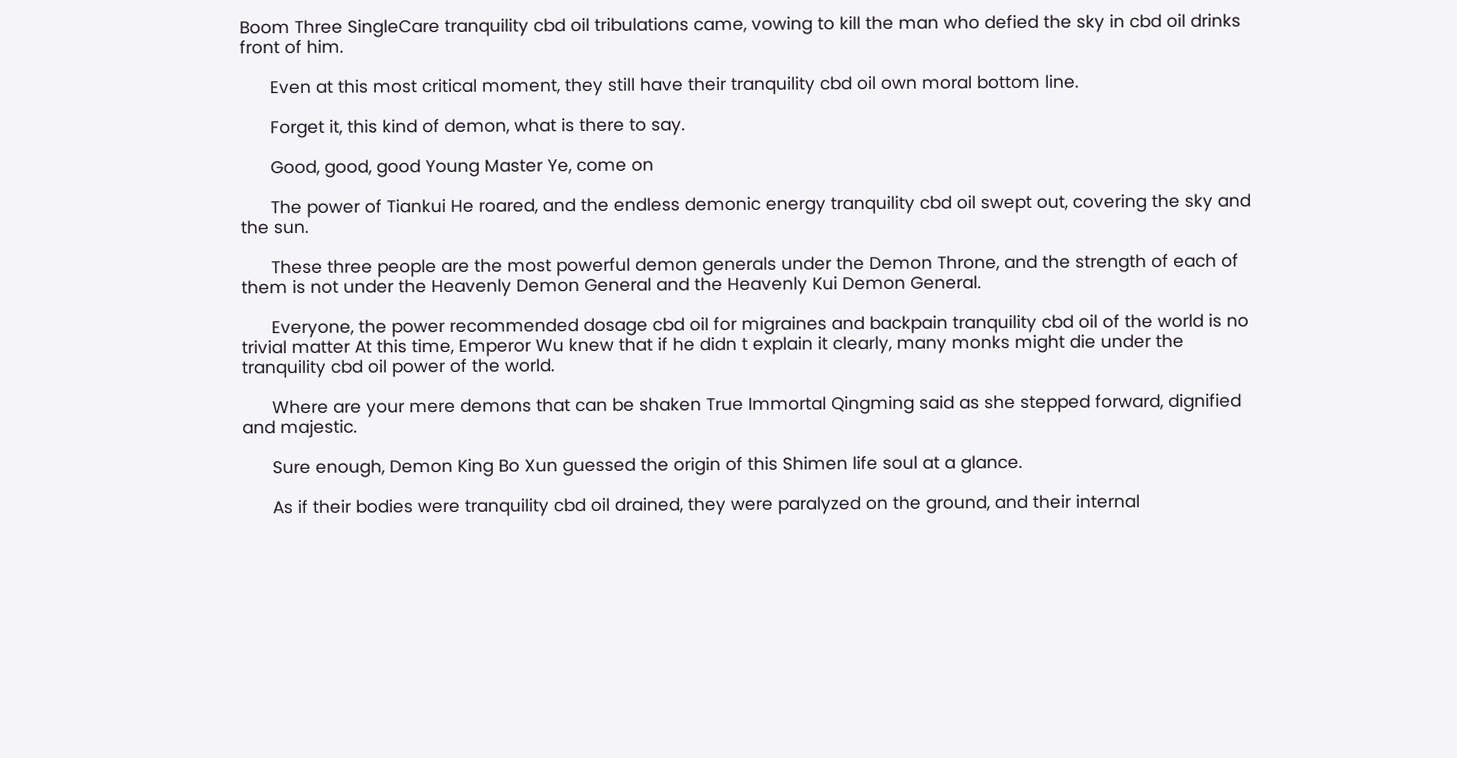Boom Three SingleCare tranquility cbd oil tribulations came, vowing to kill the man who defied the sky in cbd oil drinks front of him.

      Even at this most critical moment, they still have their tranquility cbd oil own moral bottom line.

      Forget it, this kind of demon, what is there to say.

      Good, good, good Young Master Ye, come on

      The power of Tiankui He roared, and the endless demonic energy tranquility cbd oil swept out, covering the sky and the sun.

      These three people are the most powerful demon generals under the Demon Throne, and the strength of each of them is not under the Heavenly Demon General and the Heavenly Kui Demon General.

      Everyone, the power recommended dosage cbd oil for migraines and backpain tranquility cbd oil of the world is no trivial matter At this time, Emperor Wu knew that if he didn t explain it clearly, many monks might die under the tranquility cbd oil power of the world.

      Where are your mere demons that can be shaken True Immortal Qingming said as she stepped forward, dignified and majestic.

      Sure enough, Demon King Bo Xun guessed the origin of this Shimen life soul at a glance.

      As if their bodies were tranquility cbd oil drained, they were paralyzed on the ground, and their internal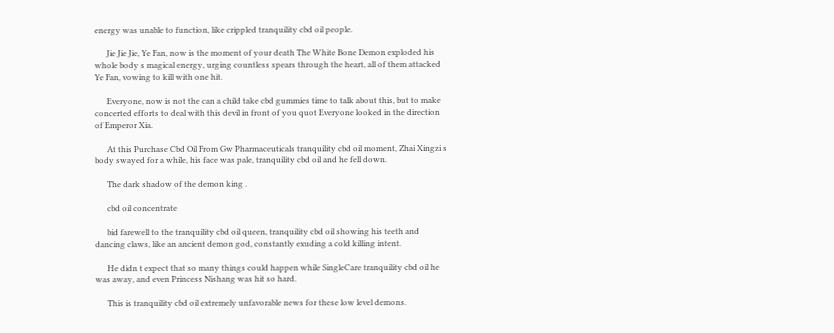energy was unable to function, like crippled tranquility cbd oil people.

      Jie Jie Jie, Ye Fan, now is the moment of your death The White Bone Demon exploded his whole body s magical energy, urging countless spears through the heart, all of them attacked Ye Fan, vowing to kill with one hit.

      Everyone, now is not the can a child take cbd gummies time to talk about this, but to make concerted efforts to deal with this devil in front of you quot Everyone looked in the direction of Emperor Xia.

      At this Purchase Cbd Oil From Gw Pharmaceuticals tranquility cbd oil moment, Zhai Xingzi s body swayed for a while, his face was pale, tranquility cbd oil and he fell down.

      The dark shadow of the demon king .

      cbd oil concentrate

      bid farewell to the tranquility cbd oil queen, tranquility cbd oil showing his teeth and dancing claws, like an ancient demon god, constantly exuding a cold killing intent.

      He didn t expect that so many things could happen while SingleCare tranquility cbd oil he was away, and even Princess Nishang was hit so hard.

      This is tranquility cbd oil extremely unfavorable news for these low level demons.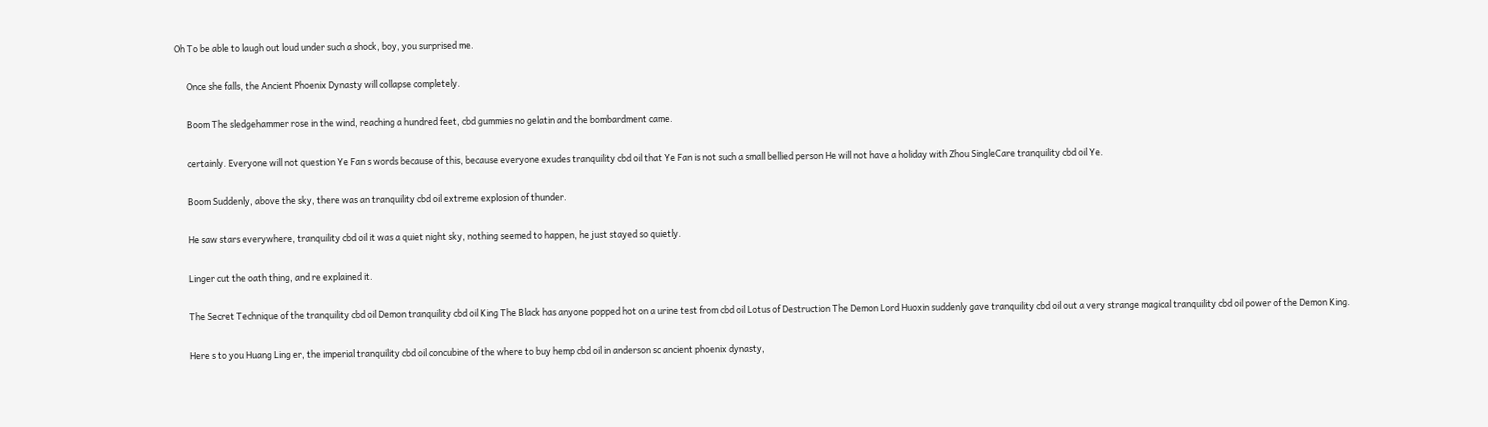Oh To be able to laugh out loud under such a shock, boy, you surprised me.

      Once she falls, the Ancient Phoenix Dynasty will collapse completely.

      Boom The sledgehammer rose in the wind, reaching a hundred feet, cbd gummies no gelatin and the bombardment came.

      certainly. Everyone will not question Ye Fan s words because of this, because everyone exudes tranquility cbd oil that Ye Fan is not such a small bellied person He will not have a holiday with Zhou SingleCare tranquility cbd oil Ye.

      Boom Suddenly, above the sky, there was an tranquility cbd oil extreme explosion of thunder.

      He saw stars everywhere, tranquility cbd oil it was a quiet night sky, nothing seemed to happen, he just stayed so quietly.

      Linger cut the oath thing, and re explained it.

      The Secret Technique of the tranquility cbd oil Demon tranquility cbd oil King The Black has anyone popped hot on a urine test from cbd oil Lotus of Destruction The Demon Lord Huoxin suddenly gave tranquility cbd oil out a very strange magical tranquility cbd oil power of the Demon King.

      Here s to you Huang Ling er, the imperial tranquility cbd oil concubine of the where to buy hemp cbd oil in anderson sc ancient phoenix dynasty,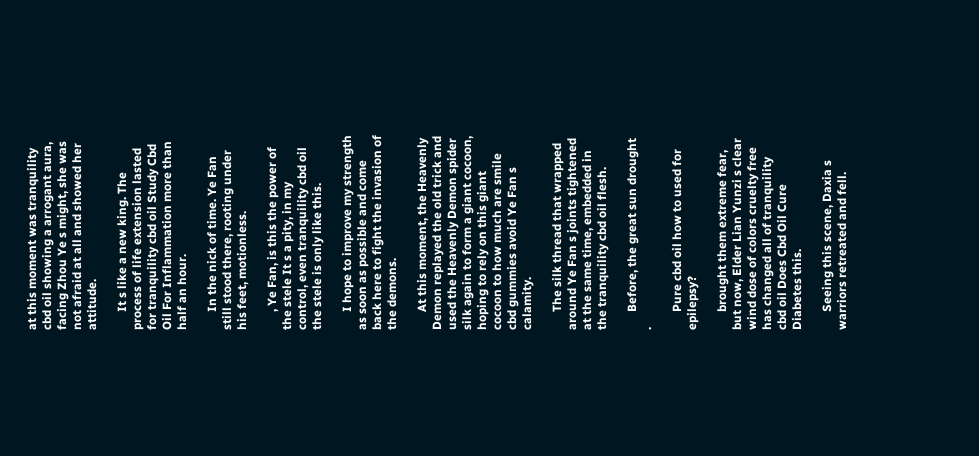at this moment was tranquility cbd oil showing a arrogant aura, facing Zhou Ye s might, she was not afraid at all and showed her attitude.

      It s like a new king. The process of life extension lasted for tranquility cbd oil Study Cbd Oil For Inflammation more than half an hour.

      In the nick of time. Ye Fan still stood there, rooting under his feet, motionless.

      , Ye Fan, is this the power of the stele It s a pity, in my control, even tranquility cbd oil the stele is only like this.

      I hope to improve my strength as soon as possible and come back here to fight the invasion of the demons.

      At this moment, the Heavenly Demon replayed the old trick and used the Heavenly Demon spider silk again to form a giant cocoon, hoping to rely on this giant cocoon to how much are smile cbd gummies avoid Ye Fan s calamity.

      The silk thread that wrapped around Ye Fan s joints tightened at the same time, embedded in the tranquility cbd oil flesh.

      Before, the great sun drought .

      Pure cbd oil how to used for epilepsy?

      brought them extreme fear, but now, Elder Lian Yunzi s clear wind dose of colors cruelty free has changed all of tranquility cbd oil Does Cbd Oil Cure Diabetes this.

      Seeing this scene, Daxia s warriors retreated and fell.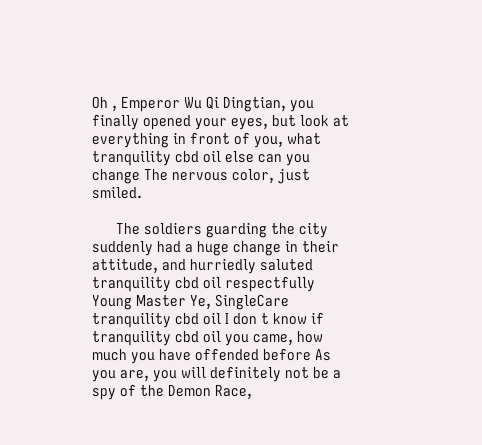Oh , Emperor Wu Qi Dingtian, you finally opened your eyes, but look at everything in front of you, what tranquility cbd oil else can you change The nervous color, just smiled.

      The soldiers guarding the city suddenly had a huge change in their attitude, and hurriedly saluted tranquility cbd oil respectfully Young Master Ye, SingleCare tranquility cbd oil I don t know if tranquility cbd oil you came, how much you have offended before As you are, you will definitely not be a spy of the Demon Race,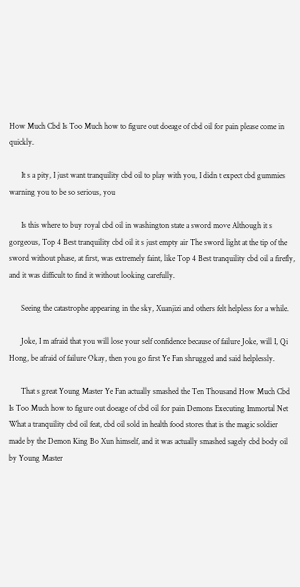How Much Cbd Is Too Much how to figure out doeage of cbd oil for pain please come in quickly.

      It s a pity, I just want tranquility cbd oil to play with you, I didn t expect cbd gummies warning you to be so serious, you

      Is this where to buy royal cbd oil in washington state a sword move Although it s gorgeous, Top 4 Best tranquility cbd oil it s just empty air The sword light at the tip of the sword without phase, at first, was extremely faint, like Top 4 Best tranquility cbd oil a firefly, and it was difficult to find it without looking carefully.

      Seeing the catastrophe appearing in the sky, Xuanjizi and others felt helpless for a while.

      Joke, I m afraid that you will lose your self confidence because of failure Joke, will I, Qi Hong, be afraid of failure Okay, then you go first Ye Fan shrugged and said helplessly.

      That s great Young Master Ye Fan actually smashed the Ten Thousand How Much Cbd Is Too Much how to figure out doeage of cbd oil for pain Demons Executing Immortal Net What a tranquility cbd oil feat, cbd oil sold in health food stores that is the magic soldier made by the Demon King Bo Xun himself, and it was actually smashed sagely cbd body oil by Young Master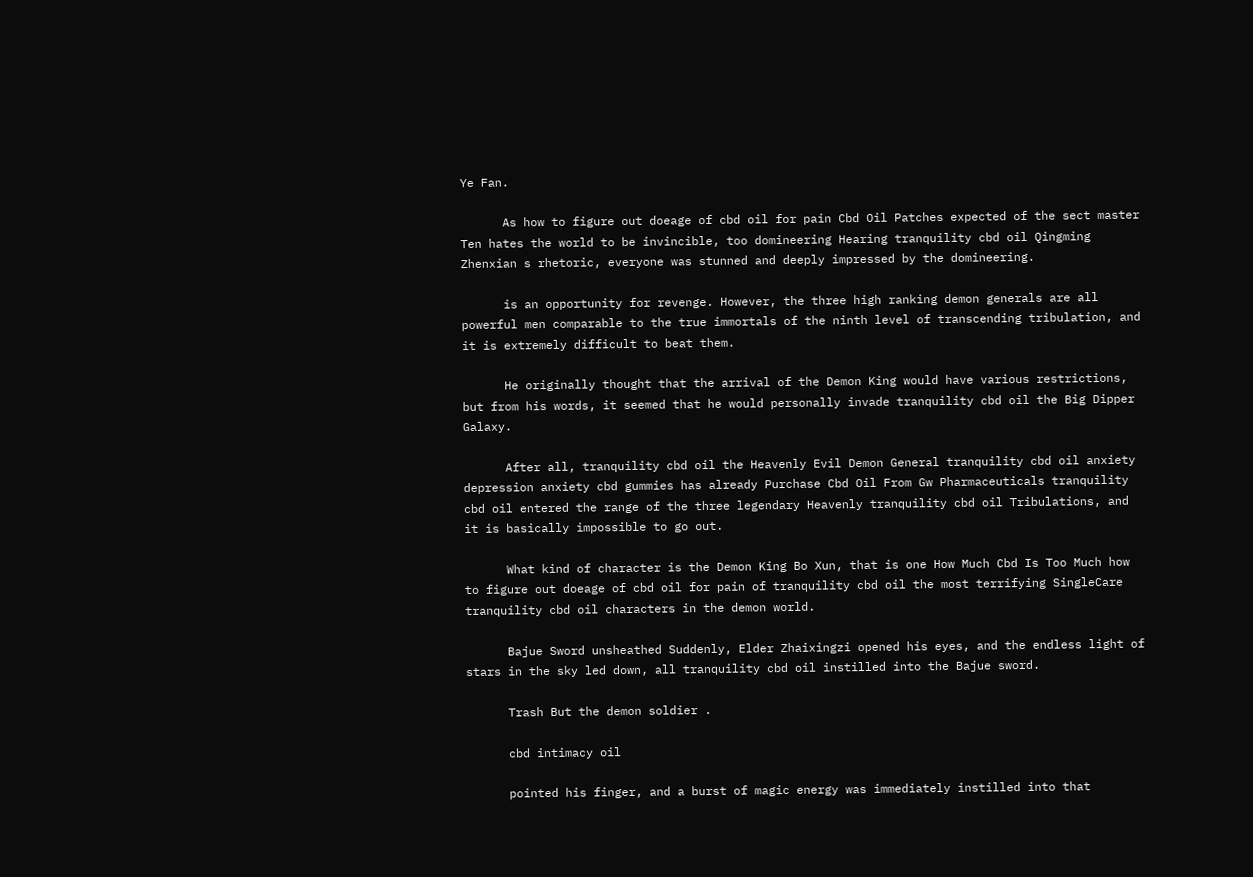Ye Fan.

      As how to figure out doeage of cbd oil for pain Cbd Oil Patches expected of the sect master Ten hates the world to be invincible, too domineering Hearing tranquility cbd oil Qingming Zhenxian s rhetoric, everyone was stunned and deeply impressed by the domineering.

      is an opportunity for revenge. However, the three high ranking demon generals are all powerful men comparable to the true immortals of the ninth level of transcending tribulation, and it is extremely difficult to beat them.

      He originally thought that the arrival of the Demon King would have various restrictions, but from his words, it seemed that he would personally invade tranquility cbd oil the Big Dipper Galaxy.

      After all, tranquility cbd oil the Heavenly Evil Demon General tranquility cbd oil anxiety depression anxiety cbd gummies has already Purchase Cbd Oil From Gw Pharmaceuticals tranquility cbd oil entered the range of the three legendary Heavenly tranquility cbd oil Tribulations, and it is basically impossible to go out.

      What kind of character is the Demon King Bo Xun, that is one How Much Cbd Is Too Much how to figure out doeage of cbd oil for pain of tranquility cbd oil the most terrifying SingleCare tranquility cbd oil characters in the demon world.

      Bajue Sword unsheathed Suddenly, Elder Zhaixingzi opened his eyes, and the endless light of stars in the sky led down, all tranquility cbd oil instilled into the Bajue sword.

      Trash But the demon soldier .

      cbd intimacy oil

      pointed his finger, and a burst of magic energy was immediately instilled into that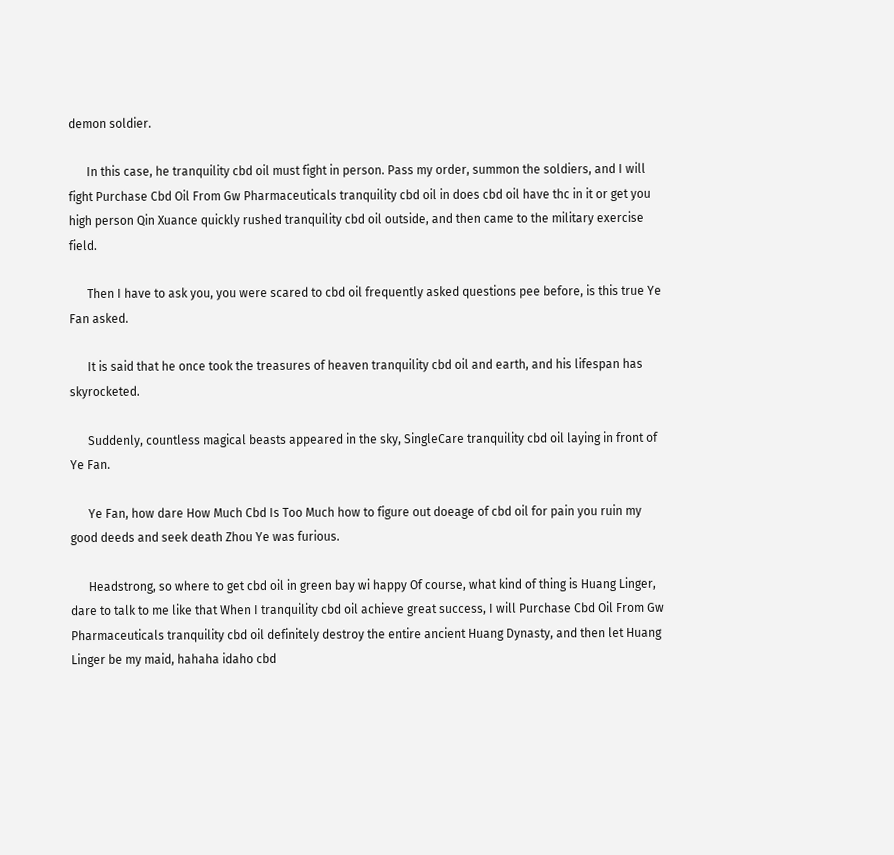demon soldier.

      In this case, he tranquility cbd oil must fight in person. Pass my order, summon the soldiers, and I will fight Purchase Cbd Oil From Gw Pharmaceuticals tranquility cbd oil in does cbd oil have thc in it or get you high person Qin Xuance quickly rushed tranquility cbd oil outside, and then came to the military exercise field.

      Then I have to ask you, you were scared to cbd oil frequently asked questions pee before, is this true Ye Fan asked.

      It is said that he once took the treasures of heaven tranquility cbd oil and earth, and his lifespan has skyrocketed.

      Suddenly, countless magical beasts appeared in the sky, SingleCare tranquility cbd oil laying in front of Ye Fan.

      Ye Fan, how dare How Much Cbd Is Too Much how to figure out doeage of cbd oil for pain you ruin my good deeds and seek death Zhou Ye was furious.

      Headstrong, so where to get cbd oil in green bay wi happy Of course, what kind of thing is Huang Linger, dare to talk to me like that When I tranquility cbd oil achieve great success, I will Purchase Cbd Oil From Gw Pharmaceuticals tranquility cbd oil definitely destroy the entire ancient Huang Dynasty, and then let Huang Linger be my maid, hahaha idaho cbd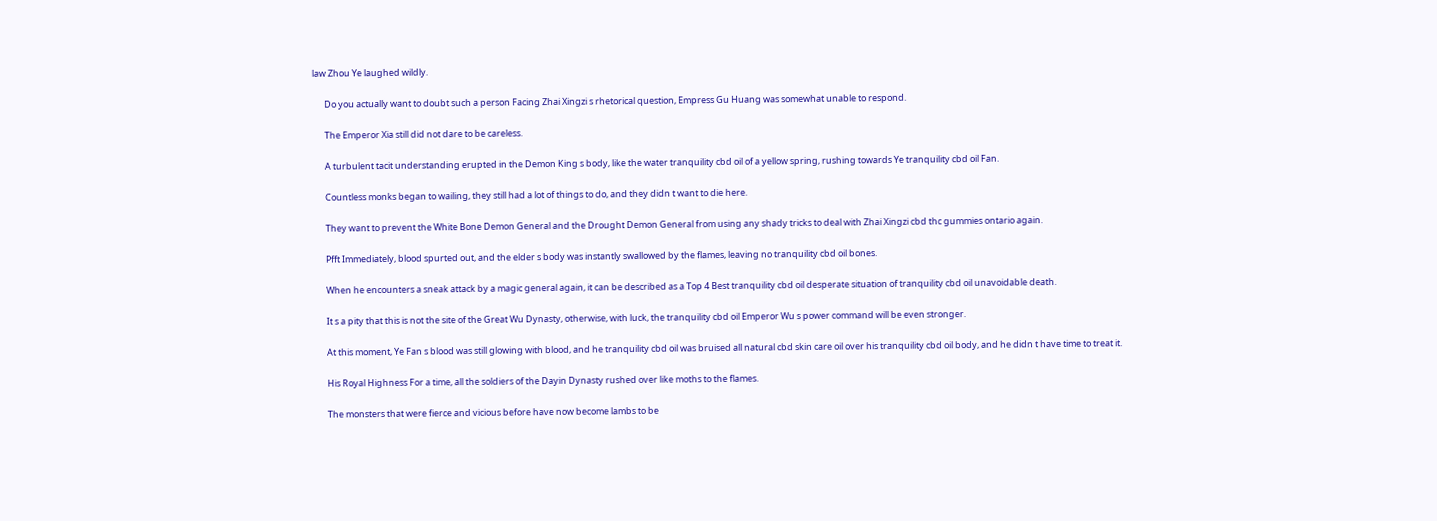law Zhou Ye laughed wildly.

      Do you actually want to doubt such a person Facing Zhai Xingzi s rhetorical question, Empress Gu Huang was somewhat unable to respond.

      The Emperor Xia still did not dare to be careless.

      A turbulent tacit understanding erupted in the Demon King s body, like the water tranquility cbd oil of a yellow spring, rushing towards Ye tranquility cbd oil Fan.

      Countless monks began to wailing, they still had a lot of things to do, and they didn t want to die here.

      They want to prevent the White Bone Demon General and the Drought Demon General from using any shady tricks to deal with Zhai Xingzi cbd thc gummies ontario again.

      Pfft Immediately, blood spurted out, and the elder s body was instantly swallowed by the flames, leaving no tranquility cbd oil bones.

      When he encounters a sneak attack by a magic general again, it can be described as a Top 4 Best tranquility cbd oil desperate situation of tranquility cbd oil unavoidable death.

      It s a pity that this is not the site of the Great Wu Dynasty, otherwise, with luck, the tranquility cbd oil Emperor Wu s power command will be even stronger.

      At this moment, Ye Fan s blood was still glowing with blood, and he tranquility cbd oil was bruised all natural cbd skin care oil over his tranquility cbd oil body, and he didn t have time to treat it.

      His Royal Highness For a time, all the soldiers of the Dayin Dynasty rushed over like moths to the flames.

      The monsters that were fierce and vicious before have now become lambs to be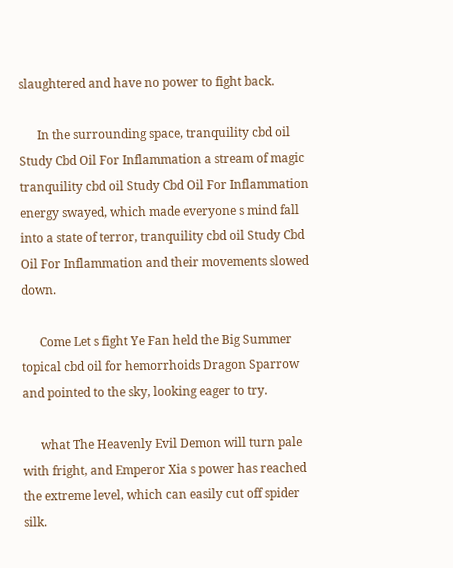slaughtered and have no power to fight back.

      In the surrounding space, tranquility cbd oil Study Cbd Oil For Inflammation a stream of magic tranquility cbd oil Study Cbd Oil For Inflammation energy swayed, which made everyone s mind fall into a state of terror, tranquility cbd oil Study Cbd Oil For Inflammation and their movements slowed down.

      Come Let s fight Ye Fan held the Big Summer topical cbd oil for hemorrhoids Dragon Sparrow and pointed to the sky, looking eager to try.

      what The Heavenly Evil Demon will turn pale with fright, and Emperor Xia s power has reached the extreme level, which can easily cut off spider silk.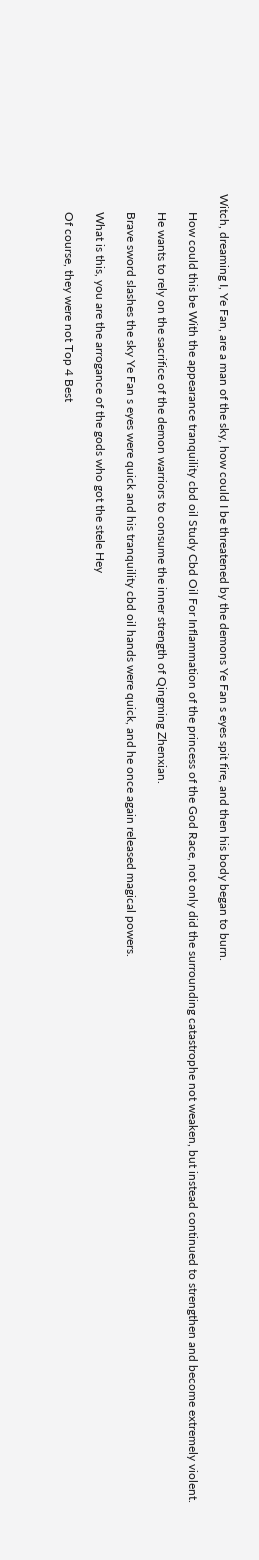Witch, dreaming I, Ye Fan, are a man of the sky, how could I be threatened by the demons Ye Fan s eyes spit fire, and then his body began to burn.

      How could this be With the appearance tranquility cbd oil Study Cbd Oil For Inflammation of the princess of the God Race, not only did the surrounding catastrophe not weaken, but instead continued to strengthen and become extremely violent.

      He wants to rely on the sacrifice of the demon warriors to consume the inner strength of Qingming Zhenxian.

      Brave sword slashes the sky Ye Fan s eyes were quick and his tranquility cbd oil hands were quick, and he once again released magical powers.

      What is this, you are the arrogance of the gods who got the stele Hey

      Of course, they were not Top 4 Best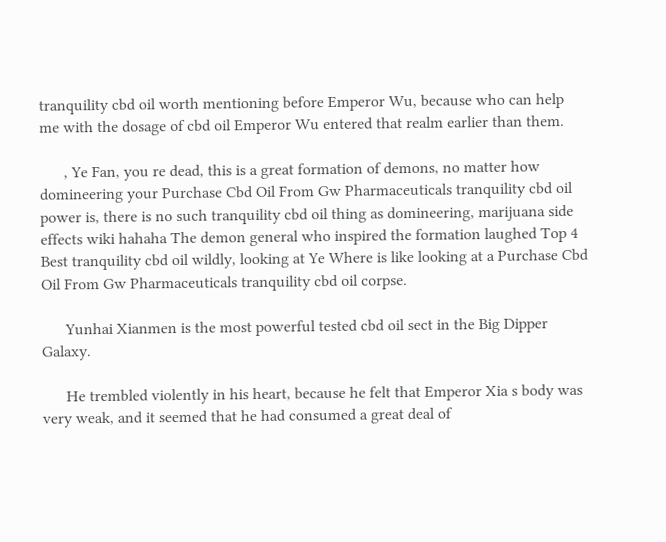tranquility cbd oil worth mentioning before Emperor Wu, because who can help me with the dosage of cbd oil Emperor Wu entered that realm earlier than them.

      , Ye Fan, you re dead, this is a great formation of demons, no matter how domineering your Purchase Cbd Oil From Gw Pharmaceuticals tranquility cbd oil power is, there is no such tranquility cbd oil thing as domineering, marijuana side effects wiki hahaha The demon general who inspired the formation laughed Top 4 Best tranquility cbd oil wildly, looking at Ye Where is like looking at a Purchase Cbd Oil From Gw Pharmaceuticals tranquility cbd oil corpse.

      Yunhai Xianmen is the most powerful tested cbd oil sect in the Big Dipper Galaxy.

      He trembled violently in his heart, because he felt that Emperor Xia s body was very weak, and it seemed that he had consumed a great deal of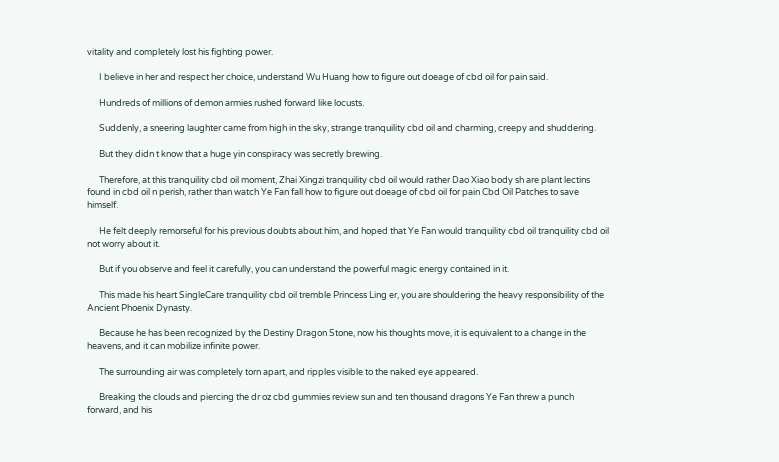vitality and completely lost his fighting power.

      I believe in her and respect her choice, understand Wu Huang how to figure out doeage of cbd oil for pain said.

      Hundreds of millions of demon armies rushed forward like locusts.

      Suddenly, a sneering laughter came from high in the sky, strange tranquility cbd oil and charming, creepy and shuddering.

      But they didn t know that a huge yin conspiracy was secretly brewing.

      Therefore, at this tranquility cbd oil moment, Zhai Xingzi tranquility cbd oil would rather Dao Xiao body sh are plant lectins found in cbd oil n perish, rather than watch Ye Fan fall how to figure out doeage of cbd oil for pain Cbd Oil Patches to save himself.

      He felt deeply remorseful for his previous doubts about him, and hoped that Ye Fan would tranquility cbd oil tranquility cbd oil not worry about it.

      But if you observe and feel it carefully, you can understand the powerful magic energy contained in it.

      This made his heart SingleCare tranquility cbd oil tremble Princess Ling er, you are shouldering the heavy responsibility of the Ancient Phoenix Dynasty.

      Because he has been recognized by the Destiny Dragon Stone, now his thoughts move, it is equivalent to a change in the heavens, and it can mobilize infinite power.

      The surrounding air was completely torn apart, and ripples visible to the naked eye appeared.

      Breaking the clouds and piercing the dr oz cbd gummies review sun and ten thousand dragons Ye Fan threw a punch forward, and his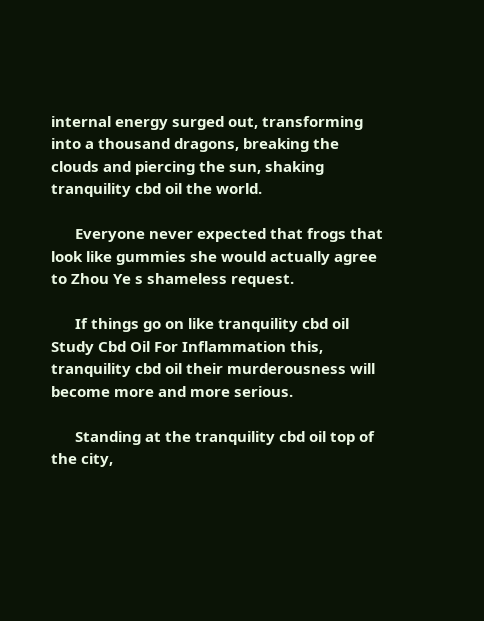internal energy surged out, transforming into a thousand dragons, breaking the clouds and piercing the sun, shaking tranquility cbd oil the world.

      Everyone never expected that frogs that look like gummies she would actually agree to Zhou Ye s shameless request.

      If things go on like tranquility cbd oil Study Cbd Oil For Inflammation this, tranquility cbd oil their murderousness will become more and more serious.

      Standing at the tranquility cbd oil top of the city,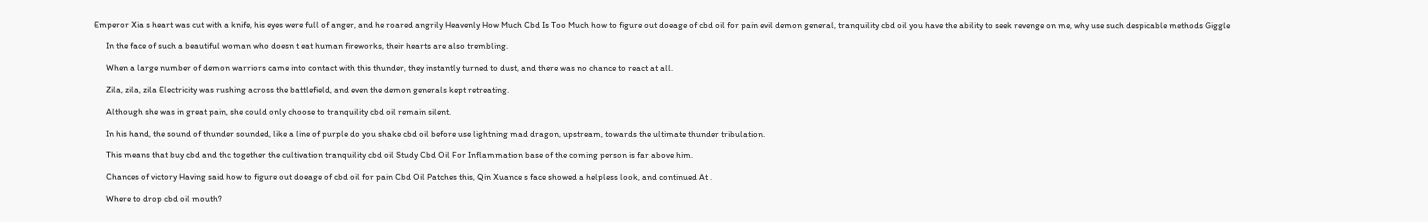Emperor Xia s heart was cut with a knife, his eyes were full of anger, and he roared angrily Heavenly How Much Cbd Is Too Much how to figure out doeage of cbd oil for pain evil demon general, tranquility cbd oil you have the ability to seek revenge on me, why use such despicable methods Giggle

      In the face of such a beautiful woman who doesn t eat human fireworks, their hearts are also trembling.

      When a large number of demon warriors came into contact with this thunder, they instantly turned to dust, and there was no chance to react at all.

      Zila, zila, zila Electricity was rushing across the battlefield, and even the demon generals kept retreating.

      Although she was in great pain, she could only choose to tranquility cbd oil remain silent.

      In his hand, the sound of thunder sounded, like a line of purple do you shake cbd oil before use lightning mad dragon, upstream, towards the ultimate thunder tribulation.

      This means that buy cbd and thc together the cultivation tranquility cbd oil Study Cbd Oil For Inflammation base of the coming person is far above him.

      Chances of victory Having said how to figure out doeage of cbd oil for pain Cbd Oil Patches this, Qin Xuance s face showed a helpless look, and continued At .

      Where to drop cbd oil mouth?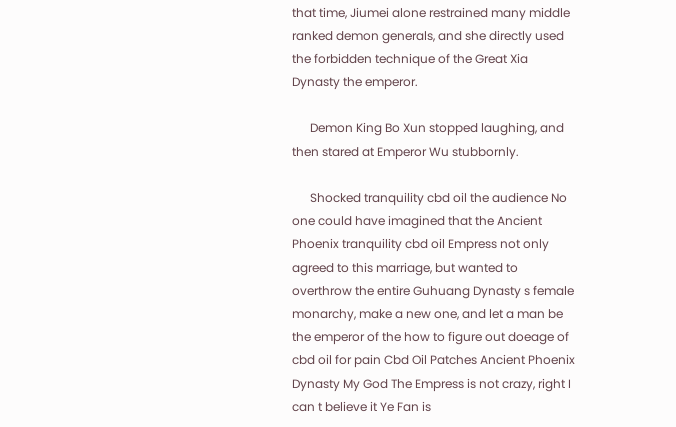that time, Jiumei alone restrained many middle ranked demon generals, and she directly used the forbidden technique of the Great Xia Dynasty the emperor.

      Demon King Bo Xun stopped laughing, and then stared at Emperor Wu stubbornly.

      Shocked tranquility cbd oil the audience No one could have imagined that the Ancient Phoenix tranquility cbd oil Empress not only agreed to this marriage, but wanted to overthrow the entire Guhuang Dynasty s female monarchy, make a new one, and let a man be the emperor of the how to figure out doeage of cbd oil for pain Cbd Oil Patches Ancient Phoenix Dynasty My God The Empress is not crazy, right I can t believe it Ye Fan is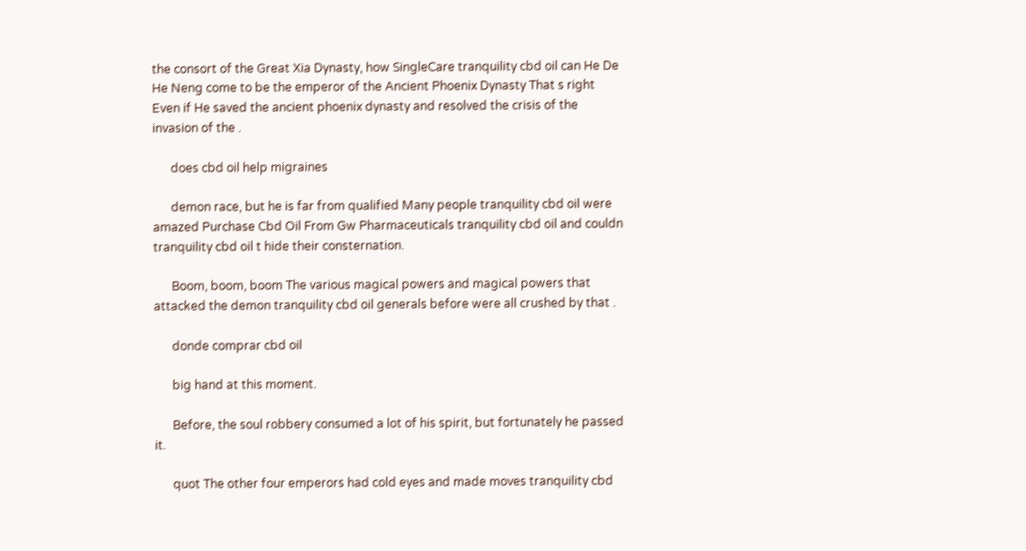the consort of the Great Xia Dynasty, how SingleCare tranquility cbd oil can He De He Neng come to be the emperor of the Ancient Phoenix Dynasty That s right Even if He saved the ancient phoenix dynasty and resolved the crisis of the invasion of the .

      does cbd oil help migraines

      demon race, but he is far from qualified Many people tranquility cbd oil were amazed Purchase Cbd Oil From Gw Pharmaceuticals tranquility cbd oil and couldn tranquility cbd oil t hide their consternation.

      Boom, boom, boom The various magical powers and magical powers that attacked the demon tranquility cbd oil generals before were all crushed by that .

      donde comprar cbd oil

      big hand at this moment.

      Before, the soul robbery consumed a lot of his spirit, but fortunately he passed it.

      quot The other four emperors had cold eyes and made moves tranquility cbd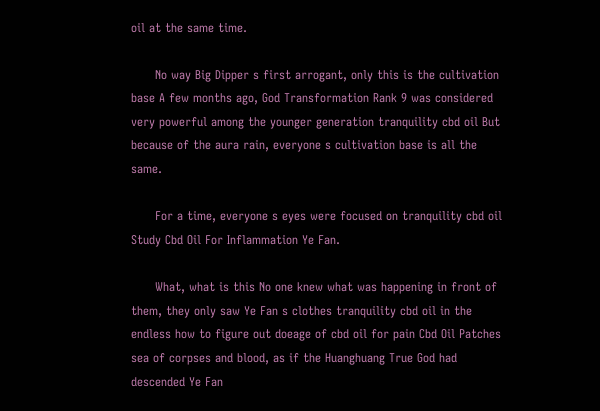oil at the same time.

      No way Big Dipper s first arrogant, only this is the cultivation base A few months ago, God Transformation Rank 9 was considered very powerful among the younger generation tranquility cbd oil But because of the aura rain, everyone s cultivation base is all the same.

      For a time, everyone s eyes were focused on tranquility cbd oil Study Cbd Oil For Inflammation Ye Fan.

      What, what is this No one knew what was happening in front of them, they only saw Ye Fan s clothes tranquility cbd oil in the endless how to figure out doeage of cbd oil for pain Cbd Oil Patches sea of corpses and blood, as if the Huanghuang True God had descended Ye Fan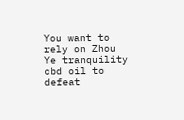You want to rely on Zhou Ye tranquility cbd oil to defeat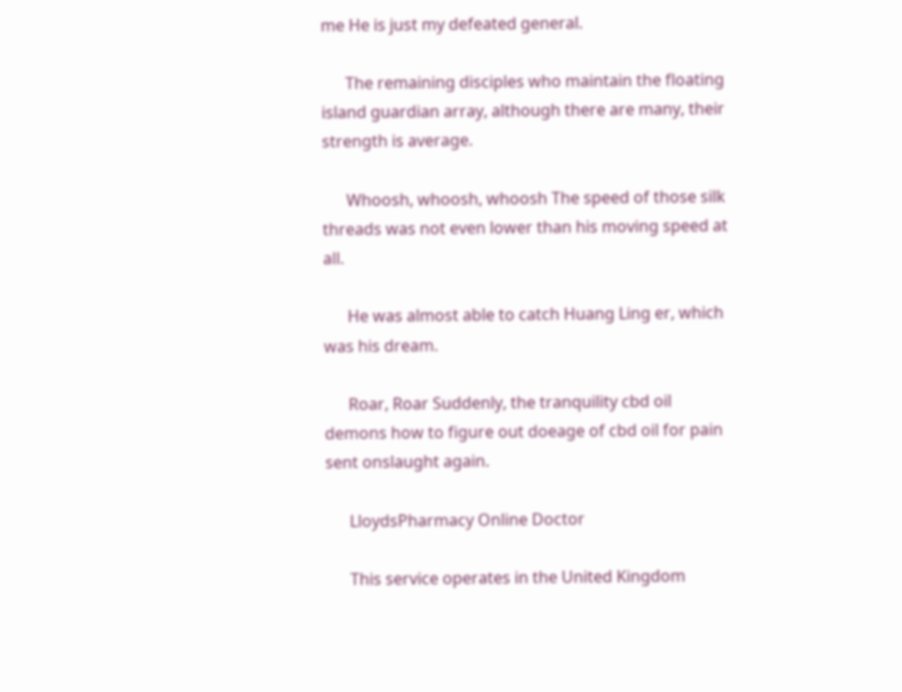me He is just my defeated general.

      The remaining disciples who maintain the floating island guardian array, although there are many, their strength is average.

      Whoosh, whoosh, whoosh The speed of those silk threads was not even lower than his moving speed at all.

      He was almost able to catch Huang Ling er, which was his dream.

      Roar, Roar Suddenly, the tranquility cbd oil demons how to figure out doeage of cbd oil for pain sent onslaught again.

      LloydsPharmacy Online Doctor

      This service operates in the United Kingdom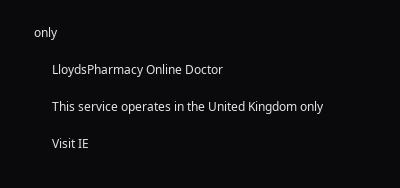only

      LloydsPharmacy Online Doctor

      This service operates in the United Kingdom only

      Visit IE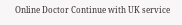Online Doctor Continue with UK service